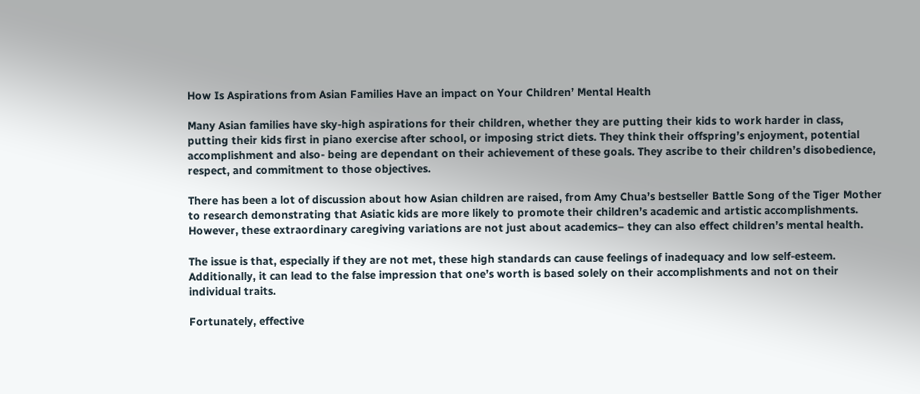How Is Aspirations from Asian Families Have an impact on Your Children’ Mental Health

Many Asian families have sky-high aspirations for their children, whether they are putting their kids to work harder in class, putting their kids first in piano exercise after school, or imposing strict diets. They think their offspring’s enjoyment, potential accomplishment and also- being are dependant on their achievement of these goals. They ascribe to their children’s disobedience, respect, and commitment to those objectives.

There has been a lot of discussion about how Asian children are raised, from Amy Chua’s bestseller Battle Song of the Tiger Mother to research demonstrating that Asiatic kids are more likely to promote their children’s academic and artistic accomplishments. However, these extraordinary caregiving variations are not just about academics– they can also effect children’s mental health.

The issue is that, especially if they are not met, these high standards can cause feelings of inadequacy and low self-esteem. Additionally, it can lead to the false impression that one’s worth is based solely on their accomplishments and not on their individual traits.

Fortunately, effective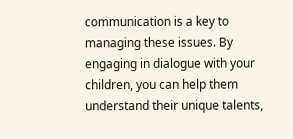communication is a key to managing these issues. By engaging in dialogue with your children, you can help them understand their unique talents,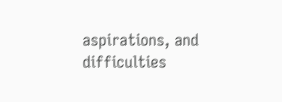aspirations, and difficulties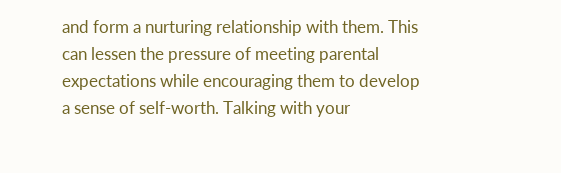and form a nurturing relationship with them. This can lessen the pressure of meeting parental expectations while encouraging them to develop a sense of self-worth. Talking with your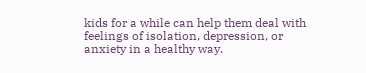kids for a while can help them deal with feelings of isolation, depression, or anxiety in a healthy way.